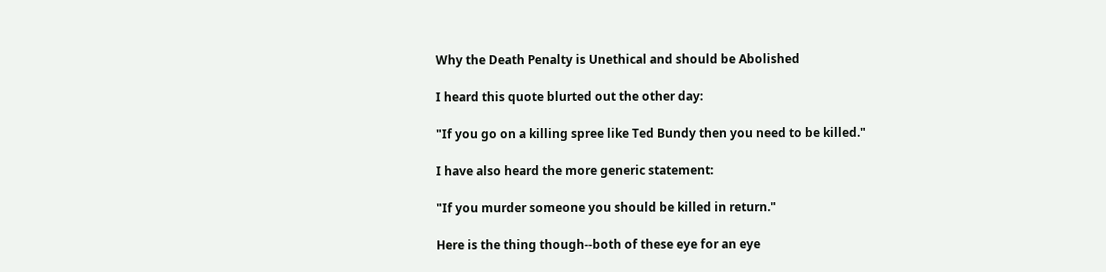Why the Death Penalty is Unethical and should be Abolished

I heard this quote blurted out the other day:

"If you go on a killing spree like Ted Bundy then you need to be killed."

I have also heard the more generic statement:

"If you murder someone you should be killed in return."

Here is the thing though--both of these eye for an eye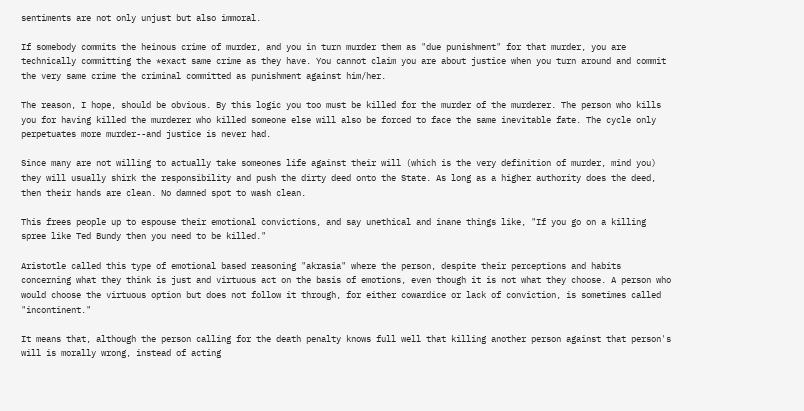sentiments are not only unjust but also immoral.

If somebody commits the heinous crime of murder, and you in turn murder them as "due punishment" for that murder, you are technically committing the *exact same crime as they have. You cannot claim you are about justice when you turn around and commit the very same crime the criminal committed as punishment against him/her.

The reason, I hope, should be obvious. By this logic you too must be killed for the murder of the murderer. The person who kills you for having killed the murderer who killed someone else will also be forced to face the same inevitable fate. The cycle only perpetuates more murder--and justice is never had.

Since many are not willing to actually take someones life against their will (which is the very definition of murder, mind you) they will usually shirk the responsibility and push the dirty deed onto the State. As long as a higher authority does the deed, then their hands are clean. No damned spot to wash clean.

This frees people up to espouse their emotional convictions, and say unethical and inane things like, "If you go on a killing spree like Ted Bundy then you need to be killed."

Aristotle called this type of emotional based reasoning "akrasia" where the person, despite their perceptions and habits concerning what they think is just and virtuous act on the basis of emotions, even though it is not what they choose. A person who would choose the virtuous option but does not follow it through, for either cowardice or lack of conviction, is sometimes called "incontinent."

It means that, although the person calling for the death penalty knows full well that killing another person against that person's will is morally wrong, instead of acting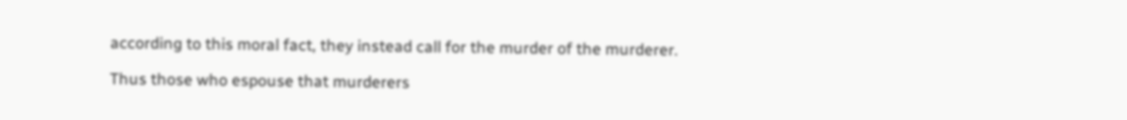according to this moral fact, they instead call for the murder of the murderer.

Thus those who espouse that murderers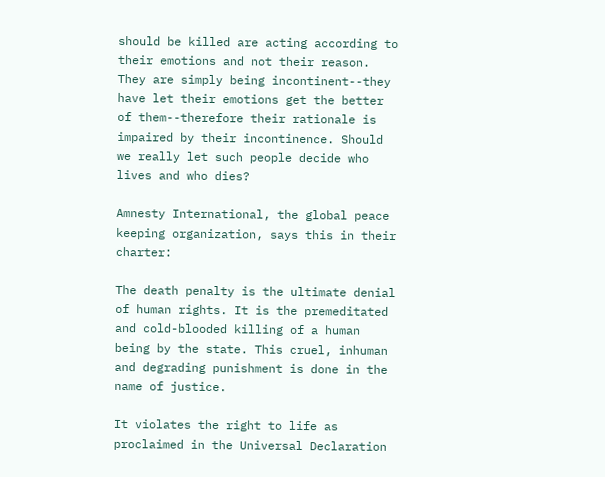should be killed are acting according to their emotions and not their reason. They are simply being incontinent--they have let their emotions get the better of them--therefore their rationale is impaired by their incontinence. Should we really let such people decide who lives and who dies?

Amnesty International, the global peace keeping organization, says this in their charter:

The death penalty is the ultimate denial of human rights. It is the premeditated and cold-blooded killing of a human being by the state. This cruel, inhuman and degrading punishment is done in the name of justice.

It violates the right to life as proclaimed in the Universal Declaration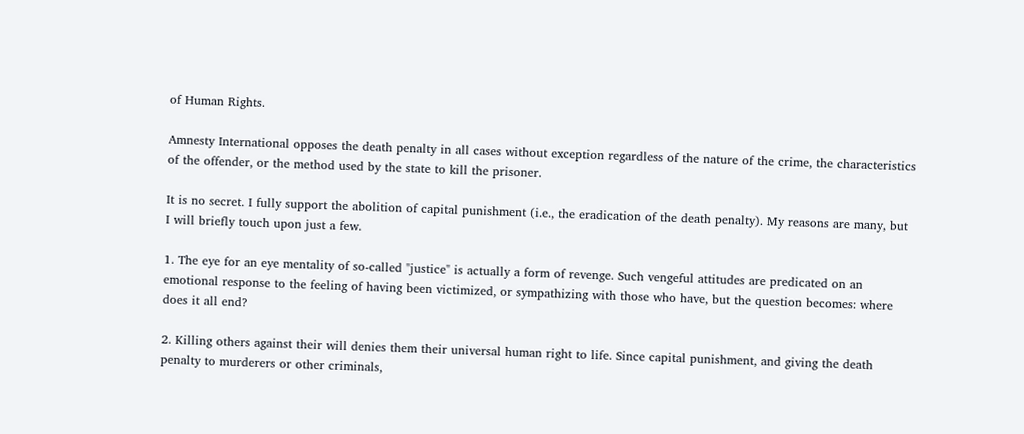of Human Rights.

Amnesty International opposes the death penalty in all cases without exception regardless of the nature of the crime, the characteristics of the offender, or the method used by the state to kill the prisoner.

It is no secret. I fully support the abolition of capital punishment (i.e., the eradication of the death penalty). My reasons are many, but I will briefly touch upon just a few.

1. The eye for an eye mentality of so-called "justice" is actually a form of revenge. Such vengeful attitudes are predicated on an emotional response to the feeling of having been victimized, or sympathizing with those who have, but the question becomes: where does it all end?

2. Killing others against their will denies them their universal human right to life. Since capital punishment, and giving the death penalty to murderers or other criminals,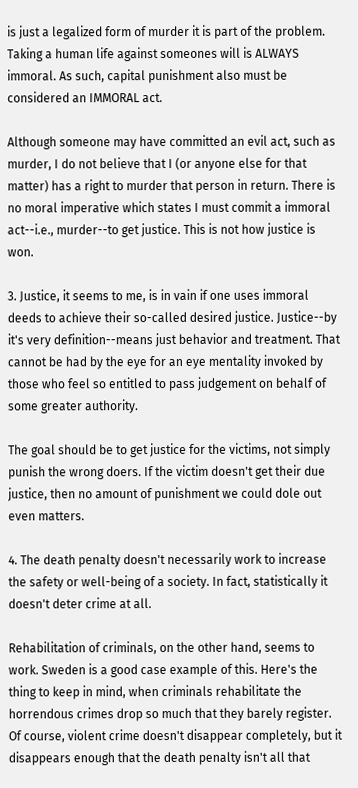is just a legalized form of murder it is part of the problem. Taking a human life against someones will is ALWAYS immoral. As such, capital punishment also must be considered an IMMORAL act.

Although someone may have committed an evil act, such as murder, I do not believe that I (or anyone else for that matter) has a right to murder that person in return. There is no moral imperative which states I must commit a immoral act--i.e., murder--to get justice. This is not how justice is won.

3. Justice, it seems to me, is in vain if one uses immoral deeds to achieve their so-called desired justice. Justice--by it's very definition--means just behavior and treatment. That cannot be had by the eye for an eye mentality invoked by those who feel so entitled to pass judgement on behalf of some greater authority.

The goal should be to get justice for the victims, not simply punish the wrong doers. If the victim doesn't get their due justice, then no amount of punishment we could dole out even matters.

4. The death penalty doesn't necessarily work to increase the safety or well-being of a society. In fact, statistically it doesn't deter crime at all.

Rehabilitation of criminals, on the other hand, seems to work. Sweden is a good case example of this. Here's the thing to keep in mind, when criminals rehabilitate the horrendous crimes drop so much that they barely register. Of course, violent crime doesn't disappear completely, but it disappears enough that the death penalty isn't all that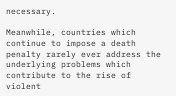necessary.

Meanwhile, countries which continue to impose a death penalty rarely ever address the underlying problems which contribute to the rise of violent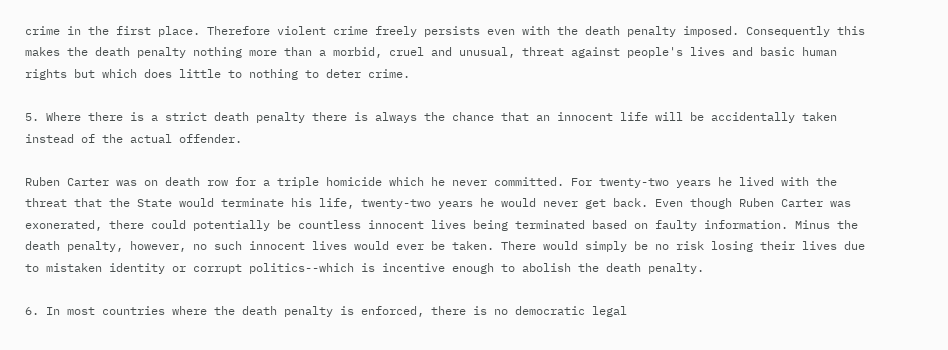crime in the first place. Therefore violent crime freely persists even with the death penalty imposed. Consequently this makes the death penalty nothing more than a morbid, cruel and unusual, threat against people's lives and basic human rights but which does little to nothing to deter crime.

5. Where there is a strict death penalty there is always the chance that an innocent life will be accidentally taken instead of the actual offender.

Ruben Carter was on death row for a triple homicide which he never committed. For twenty-two years he lived with the threat that the State would terminate his life, twenty-two years he would never get back. Even though Ruben Carter was exonerated, there could potentially be countless innocent lives being terminated based on faulty information. Minus the death penalty, however, no such innocent lives would ever be taken. There would simply be no risk losing their lives due to mistaken identity or corrupt politics--which is incentive enough to abolish the death penalty.

6. In most countries where the death penalty is enforced, there is no democratic legal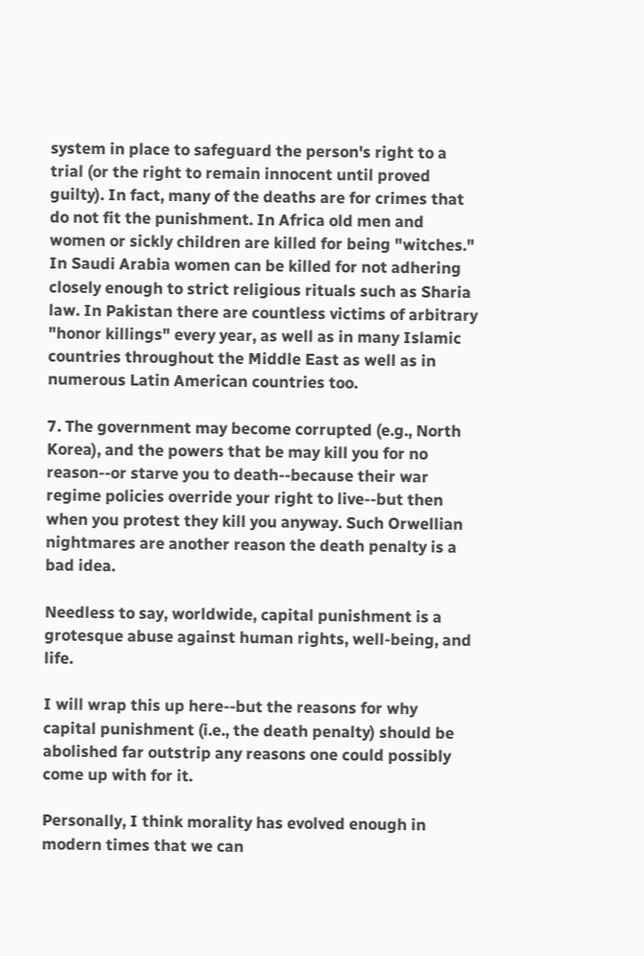system in place to safeguard the person's right to a trial (or the right to remain innocent until proved guilty). In fact, many of the deaths are for crimes that do not fit the punishment. In Africa old men and women or sickly children are killed for being "witches." In Saudi Arabia women can be killed for not adhering closely enough to strict religious rituals such as Sharia law. In Pakistan there are countless victims of arbitrary "honor killings" every year, as well as in many Islamic countries throughout the Middle East as well as in numerous Latin American countries too.

7. The government may become corrupted (e.g., North Korea), and the powers that be may kill you for no reason--or starve you to death--because their war regime policies override your right to live--but then when you protest they kill you anyway. Such Orwellian nightmares are another reason the death penalty is a bad idea.

Needless to say, worldwide, capital punishment is a grotesque abuse against human rights, well-being, and life.

I will wrap this up here--but the reasons for why capital punishment (i.e., the death penalty) should be abolished far outstrip any reasons one could possibly come up with for it.

Personally, I think morality has evolved enough in modern times that we can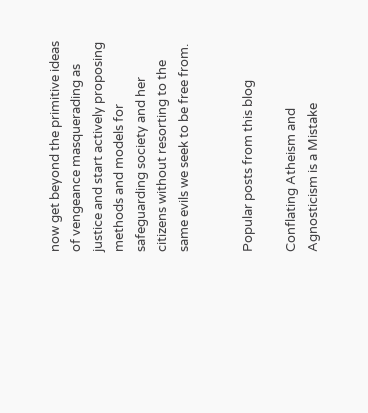now get beyond the primitive ideas of vengeance masquerading as justice and start actively proposing methods and models for safeguarding society and her citizens without resorting to the same evils we seek to be free from.


Popular posts from this blog

Conflating Atheism and Agnosticism is a Mistake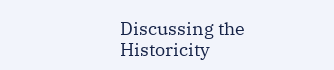Discussing the Historicity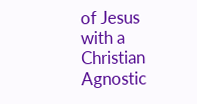of Jesus with a Christian Agnostic